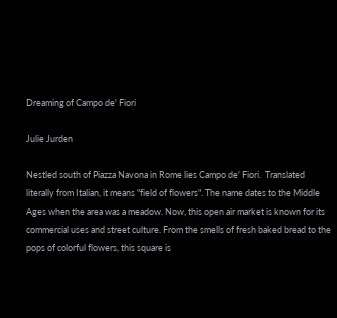Dreaming of Campo de' Fiori

Julie Jurden

Nestled south of Piazza Navona in Rome lies Campo de' Fiori.  Translated literally from Italian, it means "field of flowers". The name dates to the Middle Ages when the area was a meadow. Now, this open air market is known for its commercial uses and street culture. From the smells of fresh baked bread to the pops of colorful flowers, this square is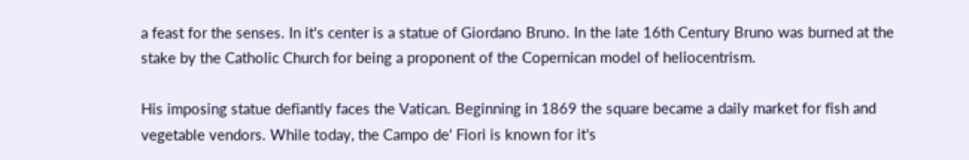a feast for the senses. In it's center is a statue of Giordano Bruno. In the late 16th Century Bruno was burned at the stake by the Catholic Church for being a proponent of the Copernican model of heliocentrism.

His imposing statue defiantly faces the Vatican. Beginning in 1869 the square became a daily market for fish and vegetable vendors. While today, the Campo de' Fiori is known for it's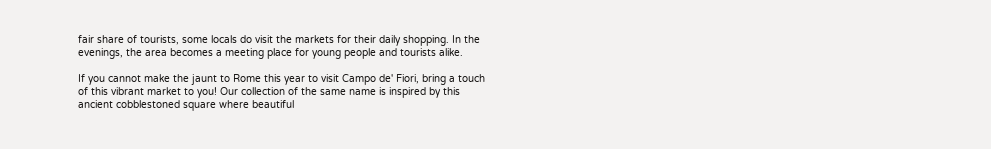fair share of tourists, some locals do visit the markets for their daily shopping. In the evenings, the area becomes a meeting place for young people and tourists alike.

If you cannot make the jaunt to Rome this year to visit Campo de' Fiori, bring a touch of this vibrant market to you! Our collection of the same name is inspired by this ancient cobblestoned square where beautiful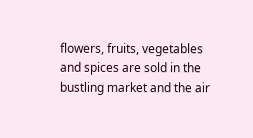flowers, fruits, vegetables and spices are sold in the bustling market and the air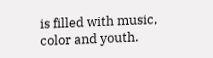is filled with music, color and youth.